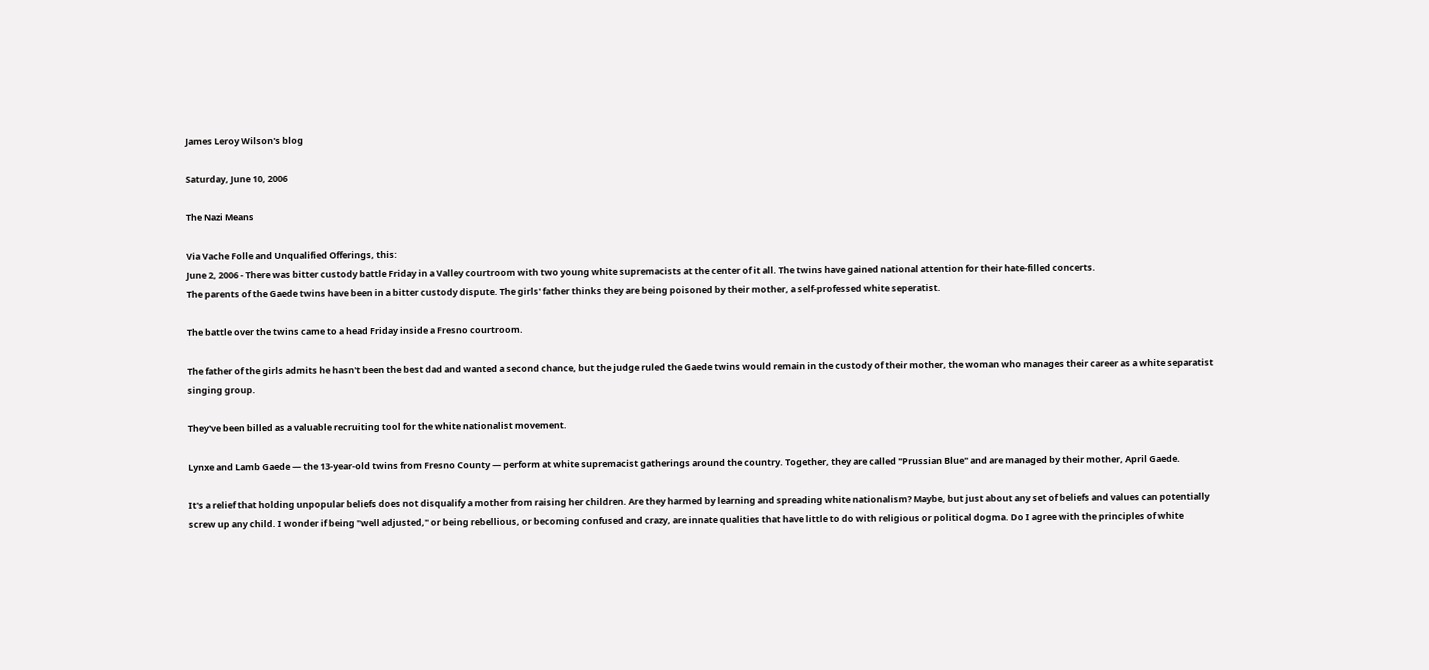James Leroy Wilson's blog

Saturday, June 10, 2006

The Nazi Means

Via Vache Folle and Unqualified Offerings, this:
June 2, 2006 - There was bitter custody battle Friday in a Valley courtroom with two young white supremacists at the center of it all. The twins have gained national attention for their hate-filled concerts.
The parents of the Gaede twins have been in a bitter custody dispute. The girls' father thinks they are being poisoned by their mother, a self-professed white seperatist.

The battle over the twins came to a head Friday inside a Fresno courtroom.

The father of the girls admits he hasn't been the best dad and wanted a second chance, but the judge ruled the Gaede twins would remain in the custody of their mother, the woman who manages their career as a white separatist singing group.

They've been billed as a valuable recruiting tool for the white nationalist movement.

Lynxe and Lamb Gaede — the 13-year-old twins from Fresno County — perform at white supremacist gatherings around the country. Together, they are called "Prussian Blue" and are managed by their mother, April Gaede.

It's a relief that holding unpopular beliefs does not disqualify a mother from raising her children. Are they harmed by learning and spreading white nationalism? Maybe, but just about any set of beliefs and values can potentially screw up any child. I wonder if being "well adjusted," or being rebellious, or becoming confused and crazy, are innate qualities that have little to do with religious or political dogma. Do I agree with the principles of white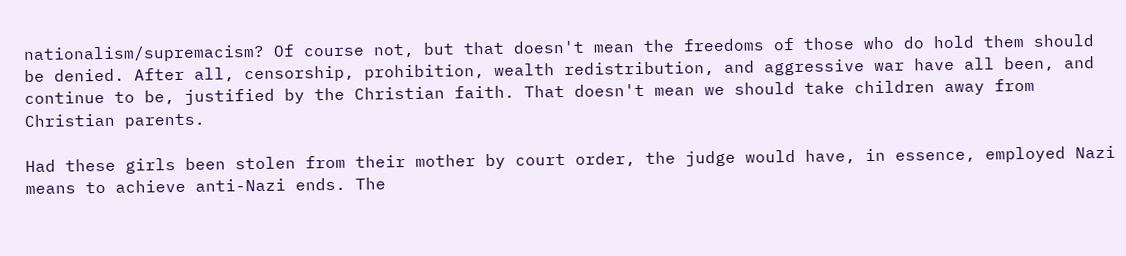nationalism/supremacism? Of course not, but that doesn't mean the freedoms of those who do hold them should be denied. After all, censorship, prohibition, wealth redistribution, and aggressive war have all been, and continue to be, justified by the Christian faith. That doesn't mean we should take children away from Christian parents.

Had these girls been stolen from their mother by court order, the judge would have, in essence, employed Nazi means to achieve anti-Nazi ends. The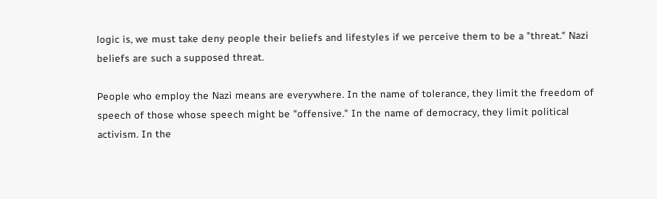logic is, we must take deny people their beliefs and lifestyles if we perceive them to be a "threat." Nazi beliefs are such a supposed threat.

People who employ the Nazi means are everywhere. In the name of tolerance, they limit the freedom of speech of those whose speech might be "offensive." In the name of democracy, they limit political activism. In the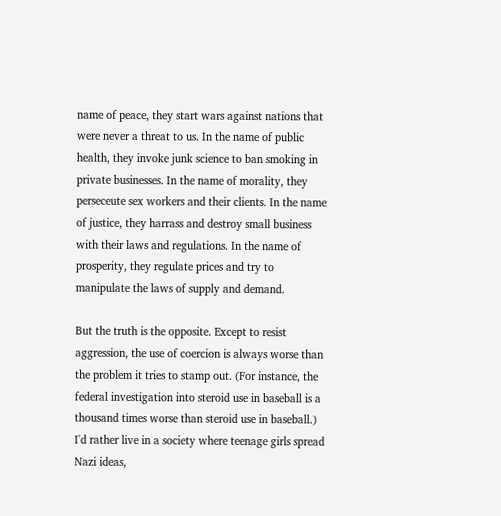name of peace, they start wars against nations that were never a threat to us. In the name of public health, they invoke junk science to ban smoking in private businesses. In the name of morality, they perseceute sex workers and their clients. In the name of justice, they harrass and destroy small business with their laws and regulations. In the name of prosperity, they regulate prices and try to manipulate the laws of supply and demand.

But the truth is the opposite. Except to resist aggression, the use of coercion is always worse than the problem it tries to stamp out. (For instance, the federal investigation into steroid use in baseball is a thousand times worse than steroid use in baseball.) I'd rather live in a society where teenage girls spread Nazi ideas,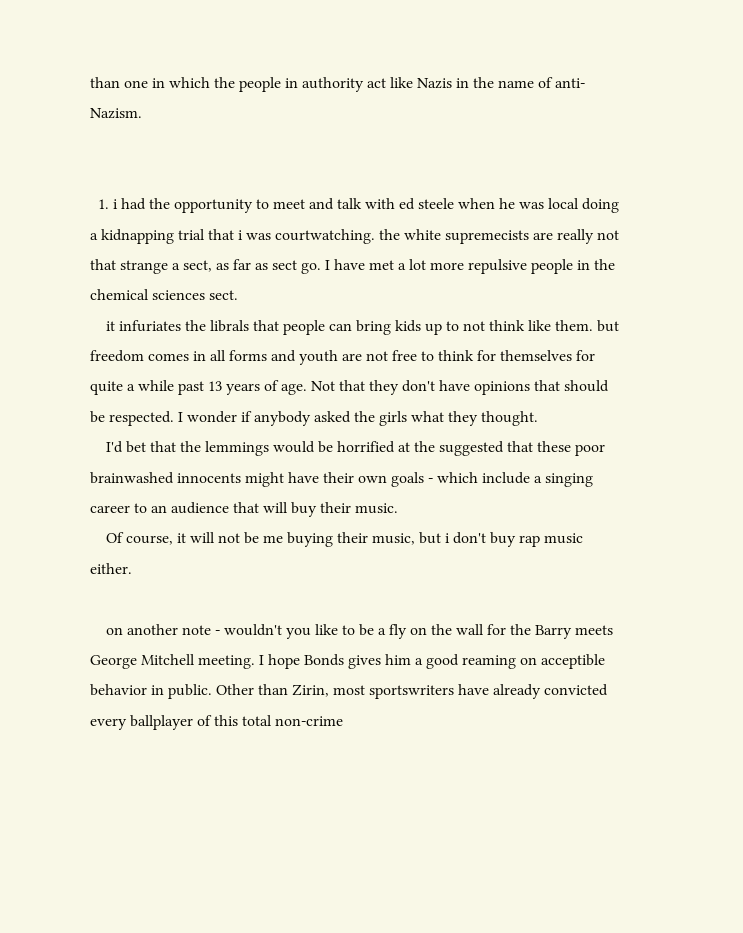than one in which the people in authority act like Nazis in the name of anti-Nazism.


  1. i had the opportunity to meet and talk with ed steele when he was local doing a kidnapping trial that i was courtwatching. the white supremecists are really not that strange a sect, as far as sect go. I have met a lot more repulsive people in the chemical sciences sect.
    it infuriates the librals that people can bring kids up to not think like them. but freedom comes in all forms and youth are not free to think for themselves for quite a while past 13 years of age. Not that they don't have opinions that should be respected. I wonder if anybody asked the girls what they thought.
    I'd bet that the lemmings would be horrified at the suggested that these poor brainwashed innocents might have their own goals - which include a singing career to an audience that will buy their music.
    Of course, it will not be me buying their music, but i don't buy rap music either.

    on another note - wouldn't you like to be a fly on the wall for the Barry meets George Mitchell meeting. I hope Bonds gives him a good reaming on acceptible behavior in public. Other than Zirin, most sportswriters have already convicted every ballplayer of this total non-crime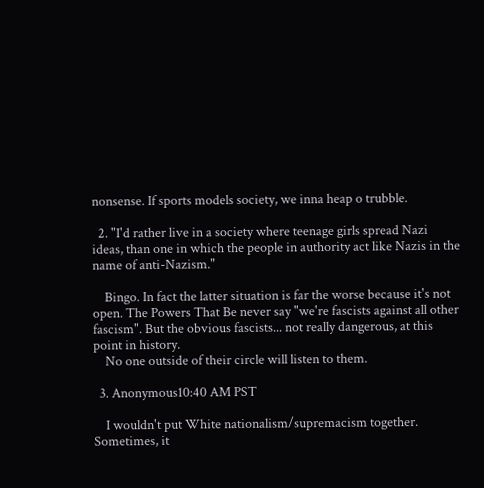nonsense. If sports models society, we inna heap o trubble.

  2. "I'd rather live in a society where teenage girls spread Nazi ideas, than one in which the people in authority act like Nazis in the name of anti-Nazism."

    Bingo. In fact the latter situation is far the worse because it's not open. The Powers That Be never say "we're fascists against all other fascism". But the obvious fascists... not really dangerous, at this point in history.
    No one outside of their circle will listen to them.

  3. Anonymous10:40 AM PST

    I wouldn't put White nationalism/supremacism together. Sometimes, it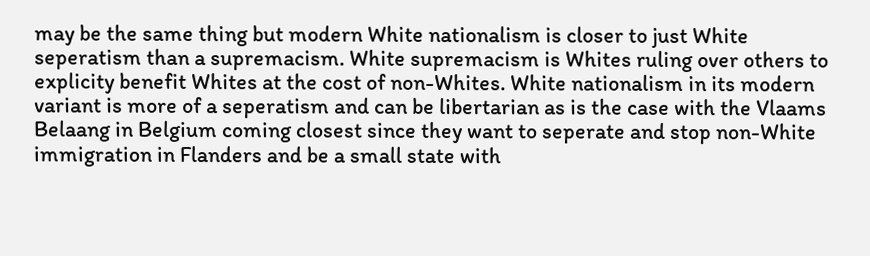may be the same thing but modern White nationalism is closer to just White seperatism than a supremacism. White supremacism is Whites ruling over others to explicity benefit Whites at the cost of non-Whites. White nationalism in its modern variant is more of a seperatism and can be libertarian as is the case with the Vlaams Belaang in Belgium coming closest since they want to seperate and stop non-White immigration in Flanders and be a small state with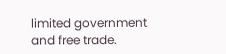limited government and free trade.